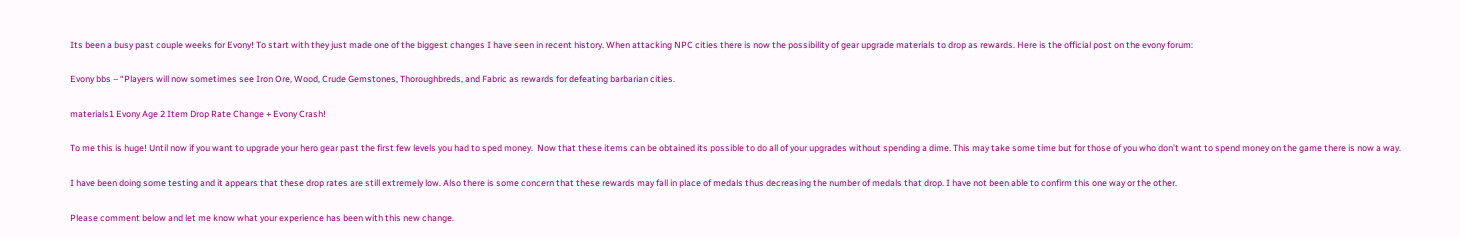Its been a busy past couple weeks for Evony! To start with they just made one of the biggest changes I have seen in recent history. When attacking NPC cities there is now the possibility of gear upgrade materials to drop as rewards. Here is the official post on the evony forum:

Evony bbs – “Players will now sometimes see Iron Ore, Wood, Crude Gemstones, Thoroughbreds, and Fabric as rewards for defeating barbarian cities.

materials1 Evony Age 2 Item Drop Rate Change + Evony Crash!

To me this is huge! Until now if you want to upgrade your hero gear past the first few levels you had to sped money.  Now that these items can be obtained its possible to do all of your upgrades without spending a dime. This may take some time but for those of you who don’t want to spend money on the game there is now a way.

I have been doing some testing and it appears that these drop rates are still extremely low. Also there is some concern that these rewards may fall in place of medals thus decreasing the number of medals that drop. I have not been able to confirm this one way or the other.

Please comment below and let me know what your experience has been with this new change.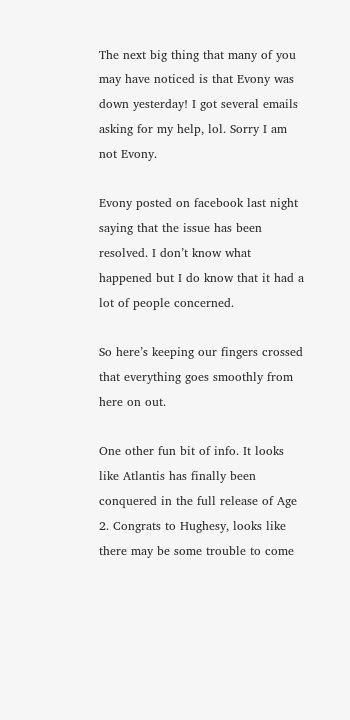The next big thing that many of you may have noticed is that Evony was down yesterday! I got several emails asking for my help, lol. Sorry I am not Evony.

Evony posted on facebook last night saying that the issue has been resolved. I don’t know what happened but I do know that it had a lot of people concerned.

So here’s keeping our fingers crossed that everything goes smoothly from here on out.

One other fun bit of info. It looks like Atlantis has finally been conquered in the full release of Age 2. Congrats to Hughesy, looks like there may be some trouble to come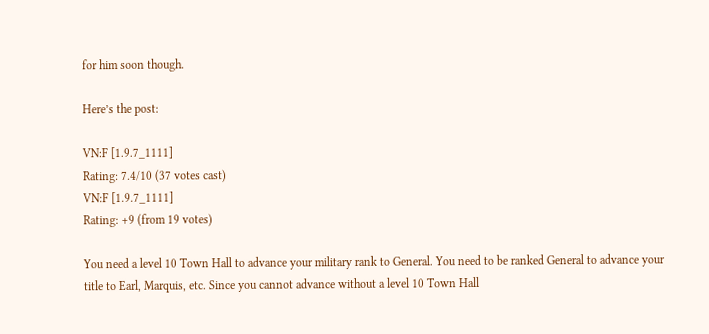for him soon though.

Here’s the post:

VN:F [1.9.7_1111]
Rating: 7.4/10 (37 votes cast)
VN:F [1.9.7_1111]
Rating: +9 (from 19 votes)

You need a level 10 Town Hall to advance your military rank to General. You need to be ranked General to advance your title to Earl, Marquis, etc. Since you cannot advance without a level 10 Town Hall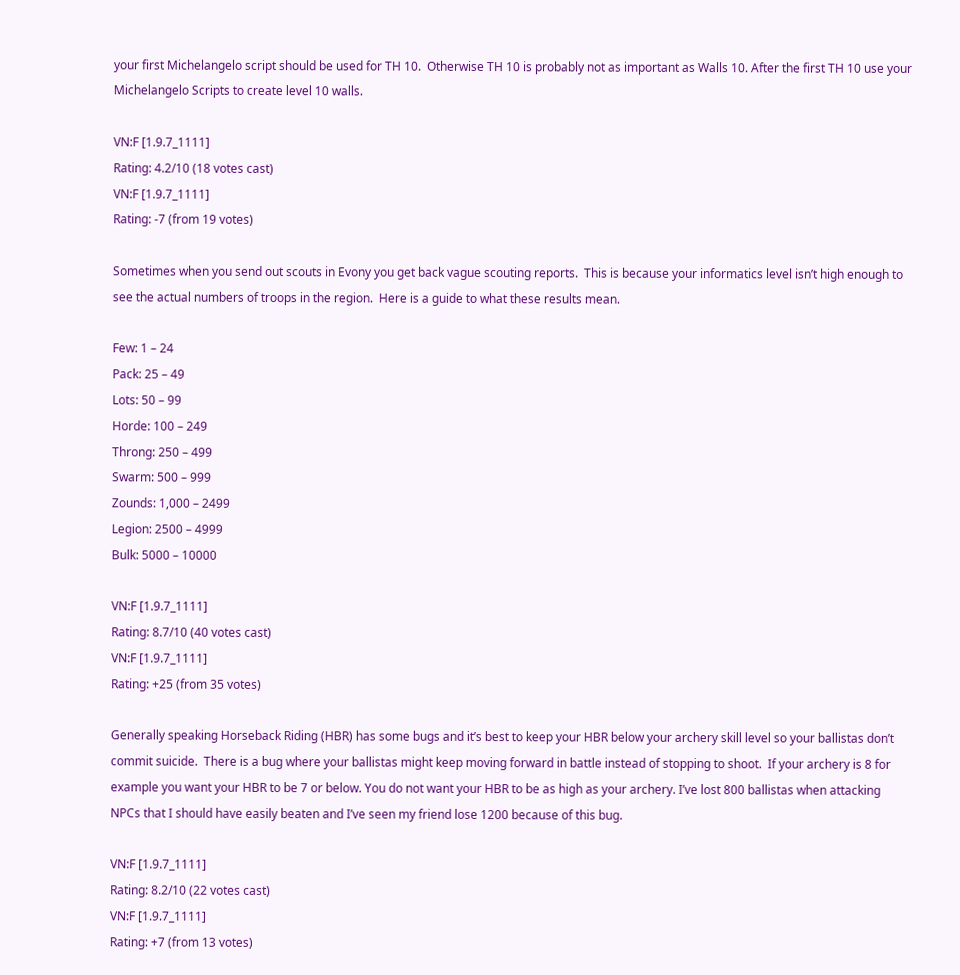your first Michelangelo script should be used for TH 10.  Otherwise TH 10 is probably not as important as Walls 10. After the first TH 10 use your Michelangelo Scripts to create level 10 walls.

VN:F [1.9.7_1111]
Rating: 4.2/10 (18 votes cast)
VN:F [1.9.7_1111]
Rating: -7 (from 19 votes)

Sometimes when you send out scouts in Evony you get back vague scouting reports.  This is because your informatics level isn’t high enough to see the actual numbers of troops in the region.  Here is a guide to what these results mean.

Few: 1 – 24
Pack: 25 – 49
Lots: 50 – 99
Horde: 100 – 249
Throng: 250 – 499
Swarm: 500 – 999
Zounds: 1,000 – 2499
Legion: 2500 – 4999
Bulk: 5000 – 10000

VN:F [1.9.7_1111]
Rating: 8.7/10 (40 votes cast)
VN:F [1.9.7_1111]
Rating: +25 (from 35 votes)

Generally speaking Horseback Riding (HBR) has some bugs and it’s best to keep your HBR below your archery skill level so your ballistas don’t commit suicide.  There is a bug where your ballistas might keep moving forward in battle instead of stopping to shoot.  If your archery is 8 for example you want your HBR to be 7 or below. You do not want your HBR to be as high as your archery. I’ve lost 800 ballistas when attacking NPCs that I should have easily beaten and I’ve seen my friend lose 1200 because of this bug.

VN:F [1.9.7_1111]
Rating: 8.2/10 (22 votes cast)
VN:F [1.9.7_1111]
Rating: +7 (from 13 votes)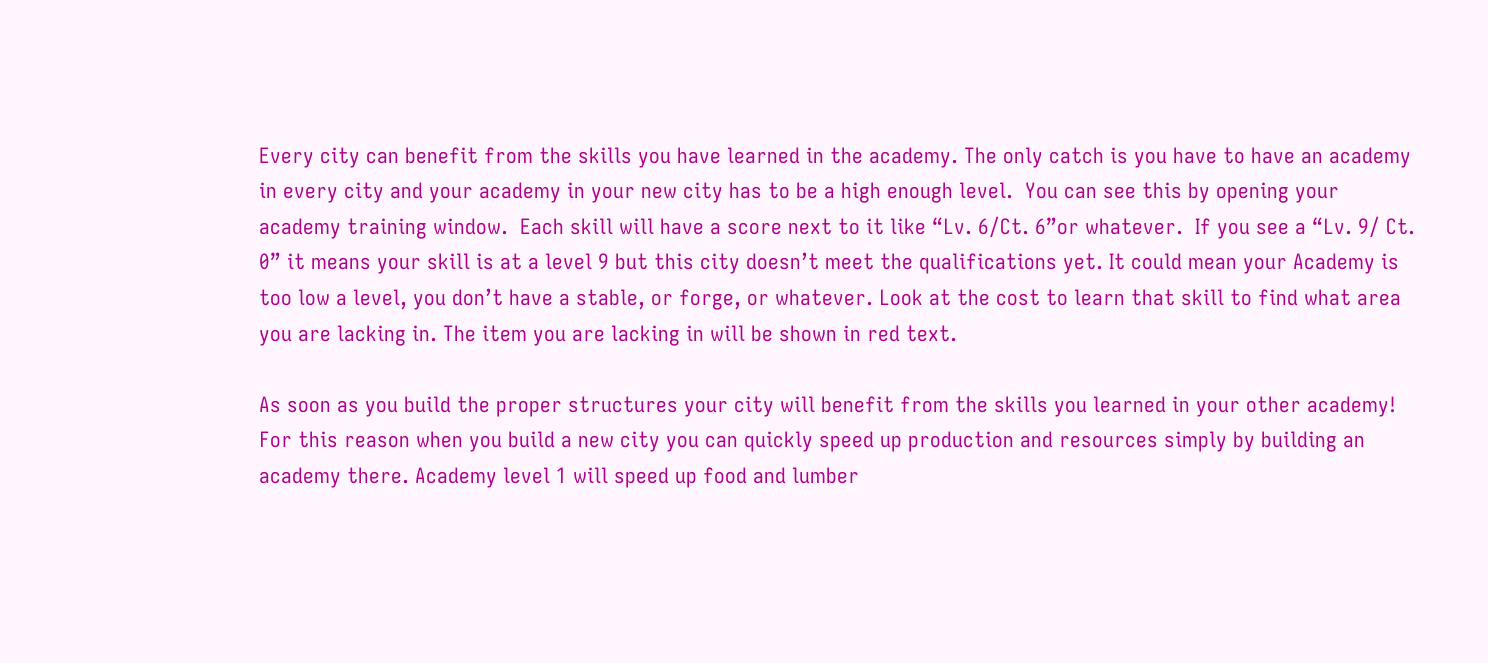Every city can benefit from the skills you have learned in the academy. The only catch is you have to have an academy in every city and your academy in your new city has to be a high enough level.  You can see this by opening your academy training window.  Each skill will have a score next to it like “Lv. 6/Ct. 6”or whatever.  If you see a “Lv. 9/ Ct. 0” it means your skill is at a level 9 but this city doesn’t meet the qualifications yet. It could mean your Academy is too low a level, you don’t have a stable, or forge, or whatever. Look at the cost to learn that skill to find what area you are lacking in. The item you are lacking in will be shown in red text.

As soon as you build the proper structures your city will benefit from the skills you learned in your other academy! For this reason when you build a new city you can quickly speed up production and resources simply by building an academy there. Academy level 1 will speed up food and lumber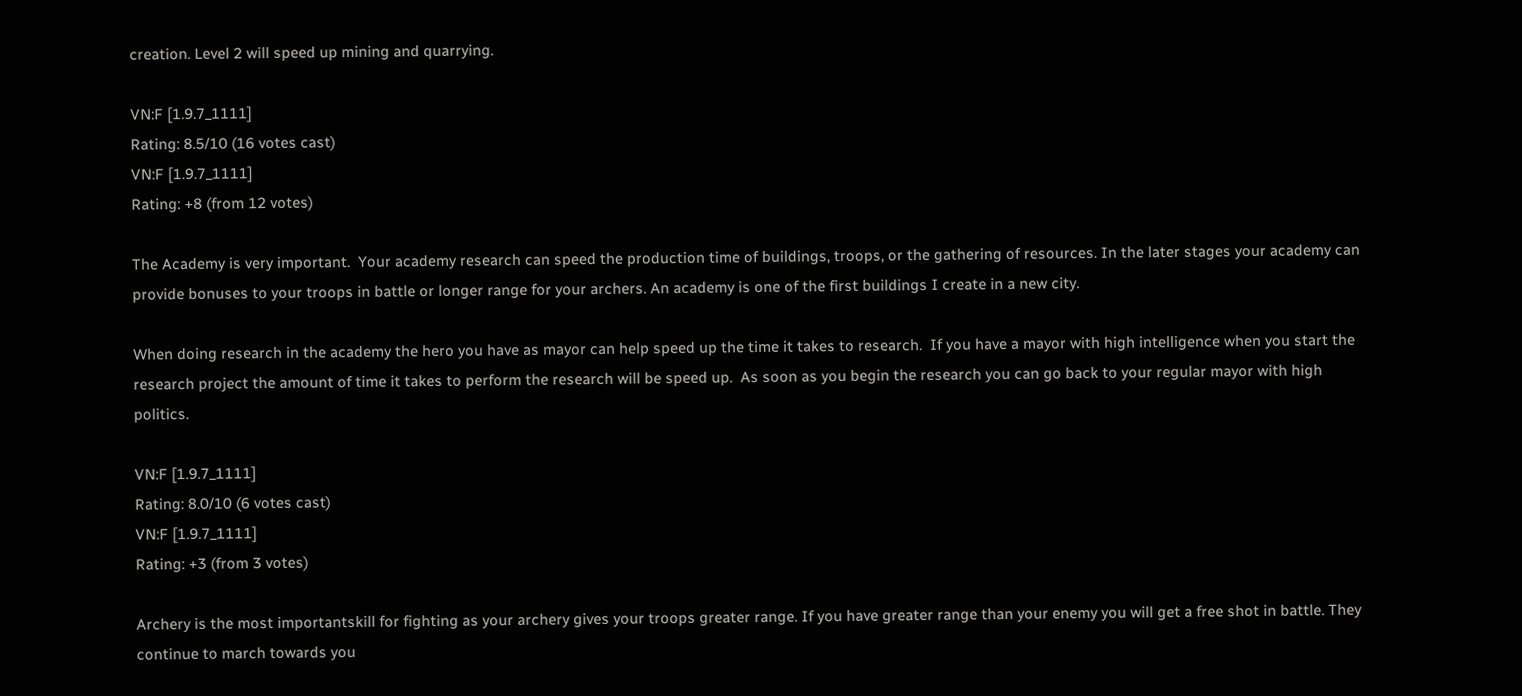creation. Level 2 will speed up mining and quarrying.

VN:F [1.9.7_1111]
Rating: 8.5/10 (16 votes cast)
VN:F [1.9.7_1111]
Rating: +8 (from 12 votes)

The Academy is very important.  Your academy research can speed the production time of buildings, troops, or the gathering of resources. In the later stages your academy can provide bonuses to your troops in battle or longer range for your archers. An academy is one of the first buildings I create in a new city.

When doing research in the academy the hero you have as mayor can help speed up the time it takes to research.  If you have a mayor with high intelligence when you start the research project the amount of time it takes to perform the research will be speed up.  As soon as you begin the research you can go back to your regular mayor with high politics.

VN:F [1.9.7_1111]
Rating: 8.0/10 (6 votes cast)
VN:F [1.9.7_1111]
Rating: +3 (from 3 votes)

Archery is the most importantskill for fighting as your archery gives your troops greater range. If you have greater range than your enemy you will get a free shot in battle. They continue to march towards you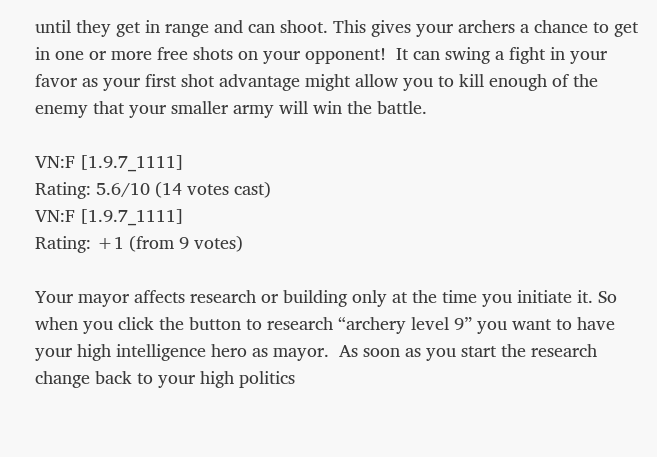until they get in range and can shoot. This gives your archers a chance to get in one or more free shots on your opponent!  It can swing a fight in your favor as your first shot advantage might allow you to kill enough of the enemy that your smaller army will win the battle.

VN:F [1.9.7_1111]
Rating: 5.6/10 (14 votes cast)
VN:F [1.9.7_1111]
Rating: +1 (from 9 votes)

Your mayor affects research or building only at the time you initiate it. So when you click the button to research “archery level 9” you want to have your high intelligence hero as mayor.  As soon as you start the research change back to your high politics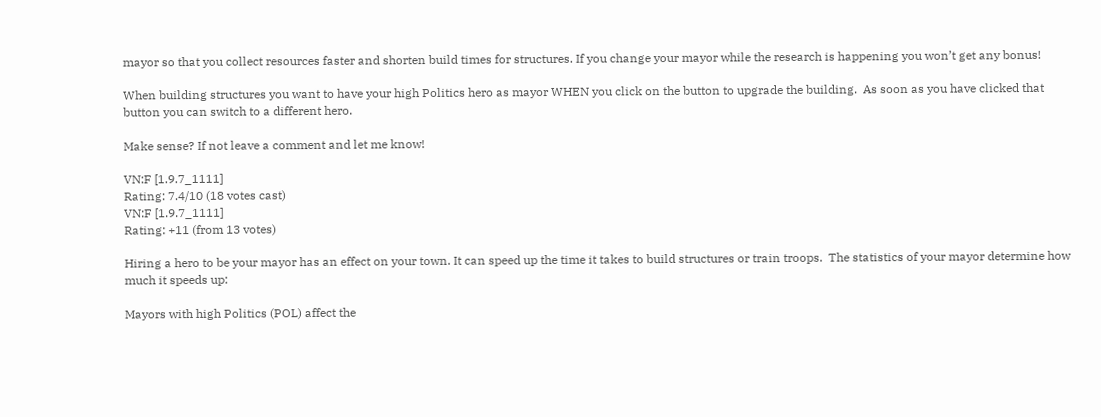mayor so that you collect resources faster and shorten build times for structures. If you change your mayor while the research is happening you won’t get any bonus!

When building structures you want to have your high Politics hero as mayor WHEN you click on the button to upgrade the building.  As soon as you have clicked that button you can switch to a different hero.

Make sense? If not leave a comment and let me know!

VN:F [1.9.7_1111]
Rating: 7.4/10 (18 votes cast)
VN:F [1.9.7_1111]
Rating: +11 (from 13 votes)

Hiring a hero to be your mayor has an effect on your town. It can speed up the time it takes to build structures or train troops.  The statistics of your mayor determine how much it speeds up:

Mayors with high Politics (POL) affect the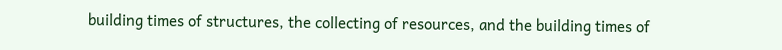building times of structures, the collecting of resources, and the building times of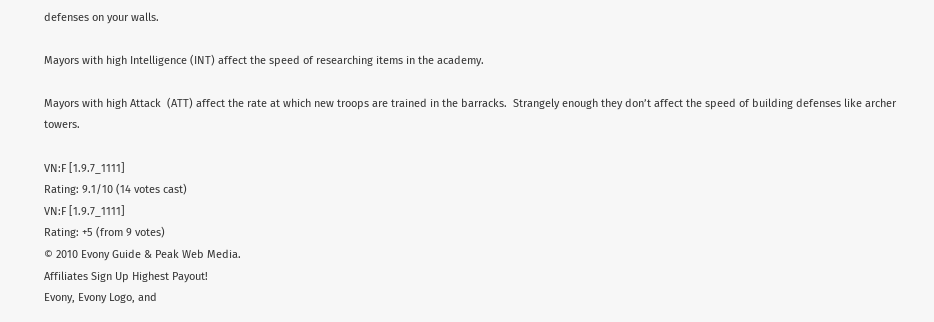defenses on your walls.

Mayors with high Intelligence (INT) affect the speed of researching items in the academy.

Mayors with high Attack  (ATT) affect the rate at which new troops are trained in the barracks.  Strangely enough they don’t affect the speed of building defenses like archer towers.

VN:F [1.9.7_1111]
Rating: 9.1/10 (14 votes cast)
VN:F [1.9.7_1111]
Rating: +5 (from 9 votes)
© 2010 Evony Guide & Peak Web Media.
Affiliates Sign Up Highest Payout!
Evony, Evony Logo, and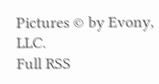Pictures © by Evony, LLC.
Full RSS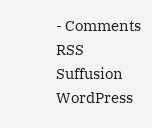- Comments RSS
Suffusion WordPress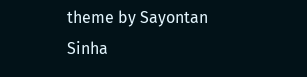theme by Sayontan Sinha